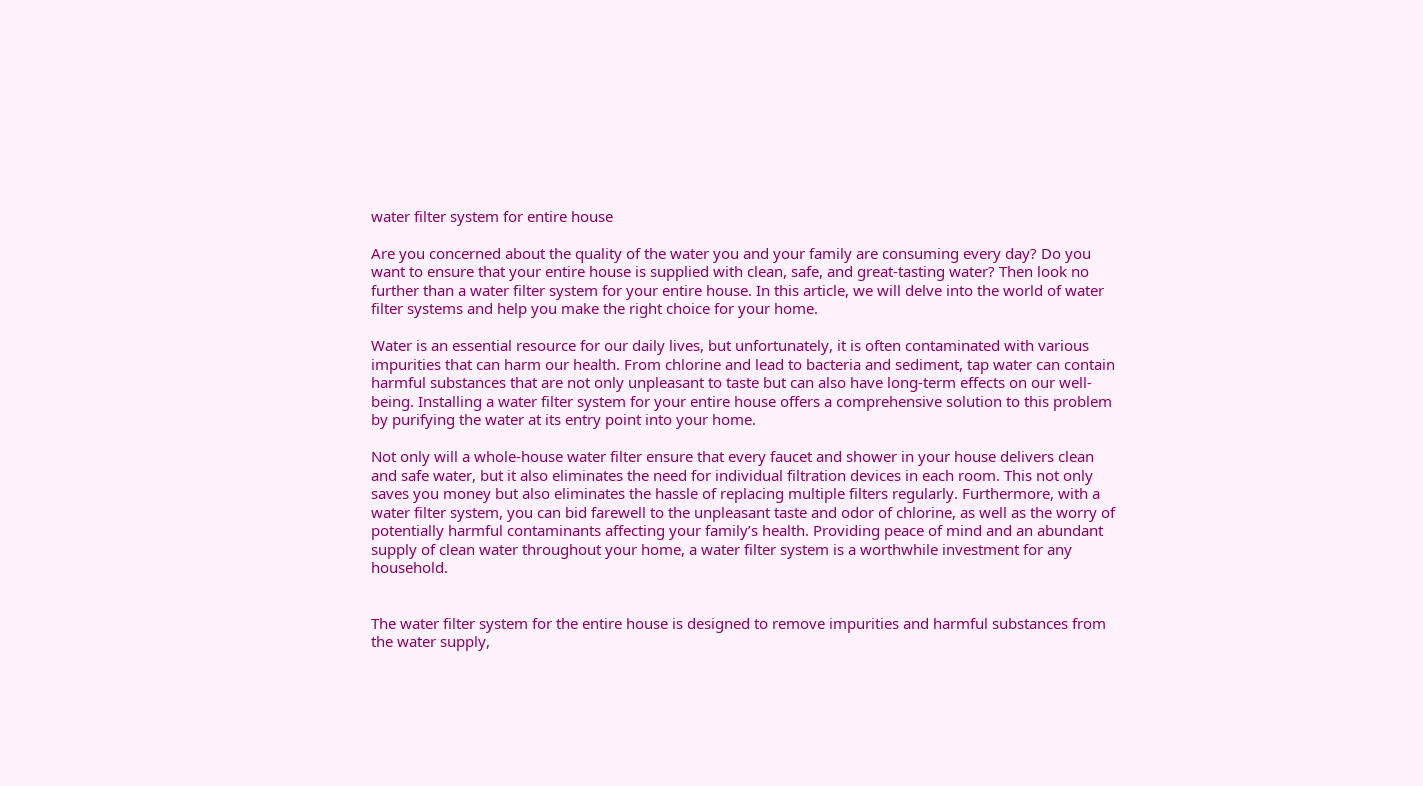water filter system for entire house

Are you concerned about the quality of the water you and your family are consuming every day? Do you want to ensure that your entire house is supplied with clean, safe, and great-tasting water? Then look no further than a water filter system for your entire house. In this article, we will delve into the world of water filter systems and help you make the right choice for your home.

Water is an essential resource for our daily lives, but unfortunately, it is often contaminated with various impurities that can harm our health. From chlorine and lead to bacteria and sediment, tap water can contain harmful substances that are not only unpleasant to taste but can also have long-term effects on our well-being. Installing a water filter system for your entire house offers a comprehensive solution to this problem by purifying the water at its entry point into your home.

Not only will a whole-house water filter ensure that every faucet and shower in your house delivers clean and safe water, but it also eliminates the need for individual filtration devices in each room. This not only saves you money but also eliminates the hassle of replacing multiple filters regularly. Furthermore, with a water filter system, you can bid farewell to the unpleasant taste and odor of chlorine, as well as the worry of potentially harmful contaminants affecting your family’s health. Providing peace of mind and an abundant supply of clean water throughout your home, a water filter system is a worthwhile investment for any household.


The water filter system for the entire house is designed to remove impurities and harmful substances from the water supply,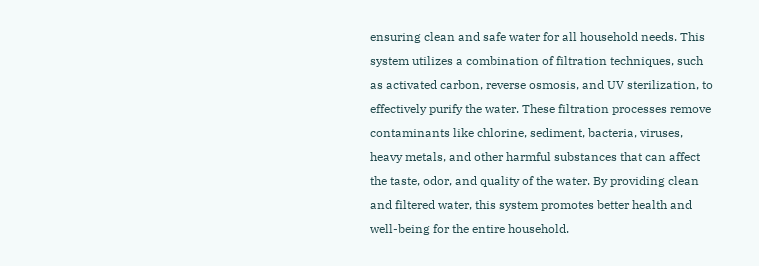ensuring clean and safe water for all household needs. This system utilizes a combination of filtration techniques, such as activated carbon, reverse osmosis, and UV sterilization, to effectively purify the water. These filtration processes remove contaminants like chlorine, sediment, bacteria, viruses, heavy metals, and other harmful substances that can affect the taste, odor, and quality of the water. By providing clean and filtered water, this system promotes better health and well-being for the entire household.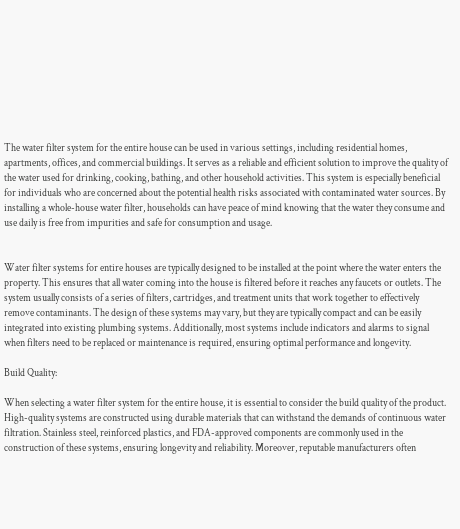The water filter system for the entire house can be used in various settings, including residential homes, apartments, offices, and commercial buildings. It serves as a reliable and efficient solution to improve the quality of the water used for drinking, cooking, bathing, and other household activities. This system is especially beneficial for individuals who are concerned about the potential health risks associated with contaminated water sources. By installing a whole-house water filter, households can have peace of mind knowing that the water they consume and use daily is free from impurities and safe for consumption and usage.


Water filter systems for entire houses are typically designed to be installed at the point where the water enters the property. This ensures that all water coming into the house is filtered before it reaches any faucets or outlets. The system usually consists of a series of filters, cartridges, and treatment units that work together to effectively remove contaminants. The design of these systems may vary, but they are typically compact and can be easily integrated into existing plumbing systems. Additionally, most systems include indicators and alarms to signal when filters need to be replaced or maintenance is required, ensuring optimal performance and longevity.

Build Quality:

When selecting a water filter system for the entire house, it is essential to consider the build quality of the product. High-quality systems are constructed using durable materials that can withstand the demands of continuous water filtration. Stainless steel, reinforced plastics, and FDA-approved components are commonly used in the construction of these systems, ensuring longevity and reliability. Moreover, reputable manufacturers often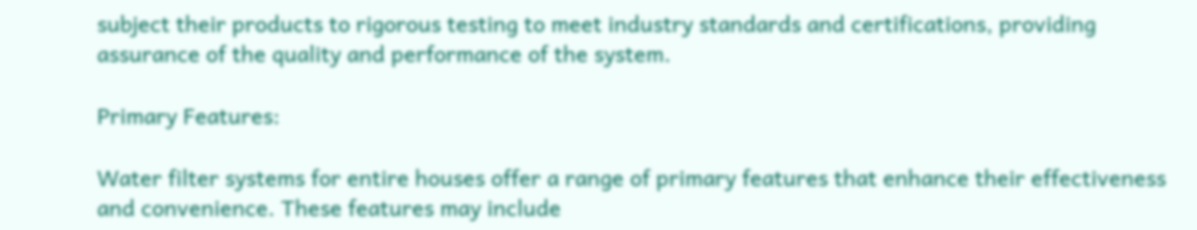subject their products to rigorous testing to meet industry standards and certifications, providing assurance of the quality and performance of the system.

Primary Features:

Water filter systems for entire houses offer a range of primary features that enhance their effectiveness and convenience. These features may include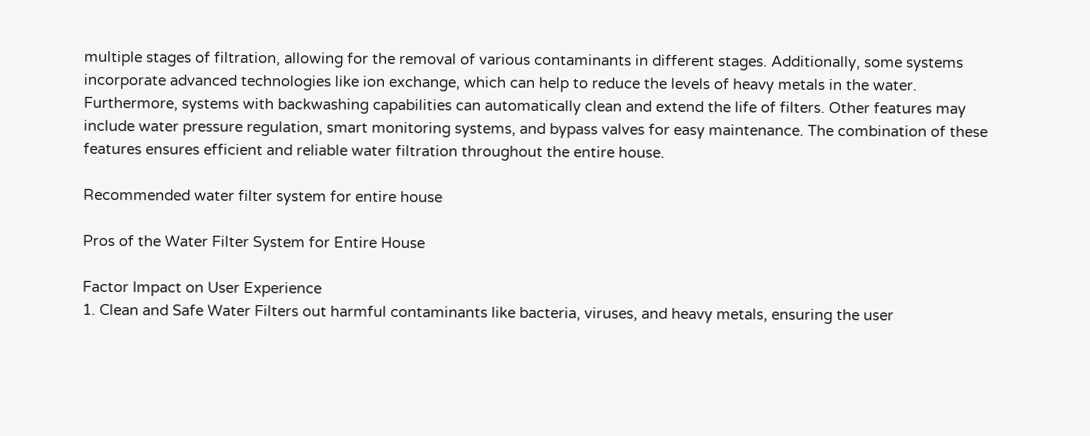multiple stages of filtration, allowing for the removal of various contaminants in different stages. Additionally, some systems incorporate advanced technologies like ion exchange, which can help to reduce the levels of heavy metals in the water. Furthermore, systems with backwashing capabilities can automatically clean and extend the life of filters. Other features may include water pressure regulation, smart monitoring systems, and bypass valves for easy maintenance. The combination of these features ensures efficient and reliable water filtration throughout the entire house.

Recommended water filter system for entire house

Pros of the Water Filter System for Entire House

Factor Impact on User Experience
1. Clean and Safe Water Filters out harmful contaminants like bacteria, viruses, and heavy metals, ensuring the user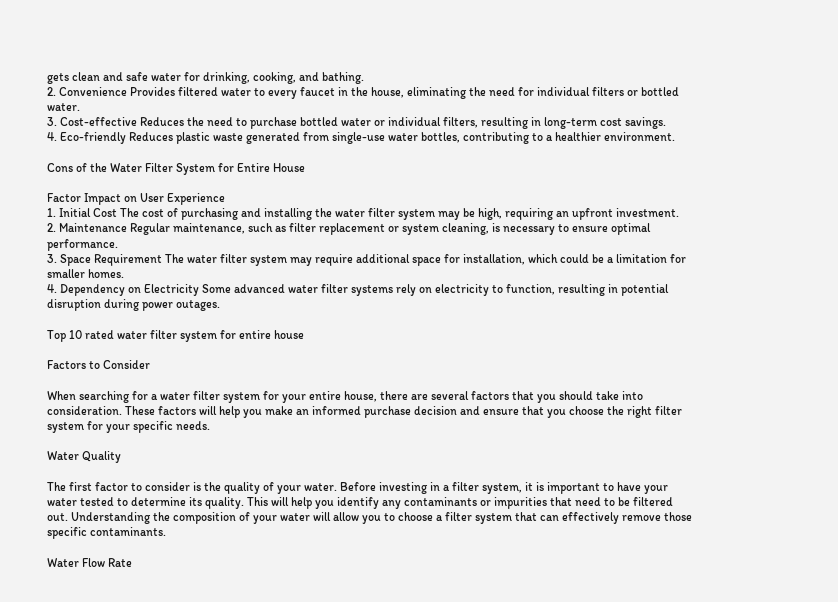gets clean and safe water for drinking, cooking, and bathing.
2. Convenience Provides filtered water to every faucet in the house, eliminating the need for individual filters or bottled water.
3. Cost-effective Reduces the need to purchase bottled water or individual filters, resulting in long-term cost savings.
4. Eco-friendly Reduces plastic waste generated from single-use water bottles, contributing to a healthier environment.

Cons of the Water Filter System for Entire House

Factor Impact on User Experience
1. Initial Cost The cost of purchasing and installing the water filter system may be high, requiring an upfront investment.
2. Maintenance Regular maintenance, such as filter replacement or system cleaning, is necessary to ensure optimal performance.
3. Space Requirement The water filter system may require additional space for installation, which could be a limitation for smaller homes.
4. Dependency on Electricity Some advanced water filter systems rely on electricity to function, resulting in potential disruption during power outages.

Top 10 rated water filter system for entire house

Factors to Consider

When searching for a water filter system for your entire house, there are several factors that you should take into consideration. These factors will help you make an informed purchase decision and ensure that you choose the right filter system for your specific needs.

Water Quality

The first factor to consider is the quality of your water. Before investing in a filter system, it is important to have your water tested to determine its quality. This will help you identify any contaminants or impurities that need to be filtered out. Understanding the composition of your water will allow you to choose a filter system that can effectively remove those specific contaminants.

Water Flow Rate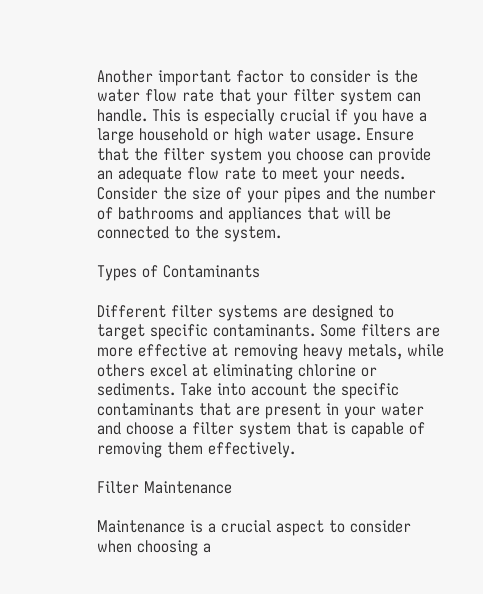Another important factor to consider is the water flow rate that your filter system can handle. This is especially crucial if you have a large household or high water usage. Ensure that the filter system you choose can provide an adequate flow rate to meet your needs. Consider the size of your pipes and the number of bathrooms and appliances that will be connected to the system.

Types of Contaminants

Different filter systems are designed to target specific contaminants. Some filters are more effective at removing heavy metals, while others excel at eliminating chlorine or sediments. Take into account the specific contaminants that are present in your water and choose a filter system that is capable of removing them effectively.

Filter Maintenance

Maintenance is a crucial aspect to consider when choosing a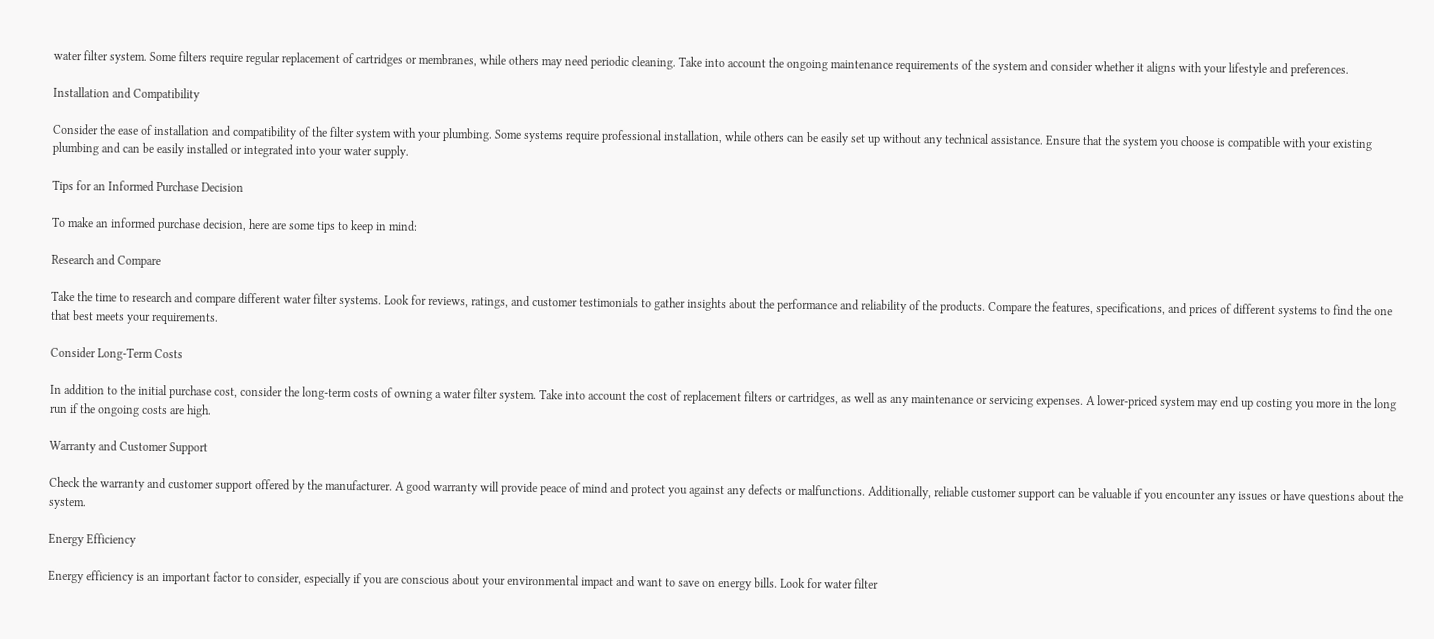water filter system. Some filters require regular replacement of cartridges or membranes, while others may need periodic cleaning. Take into account the ongoing maintenance requirements of the system and consider whether it aligns with your lifestyle and preferences.

Installation and Compatibility

Consider the ease of installation and compatibility of the filter system with your plumbing. Some systems require professional installation, while others can be easily set up without any technical assistance. Ensure that the system you choose is compatible with your existing plumbing and can be easily installed or integrated into your water supply.

Tips for an Informed Purchase Decision

To make an informed purchase decision, here are some tips to keep in mind:

Research and Compare

Take the time to research and compare different water filter systems. Look for reviews, ratings, and customer testimonials to gather insights about the performance and reliability of the products. Compare the features, specifications, and prices of different systems to find the one that best meets your requirements.

Consider Long-Term Costs

In addition to the initial purchase cost, consider the long-term costs of owning a water filter system. Take into account the cost of replacement filters or cartridges, as well as any maintenance or servicing expenses. A lower-priced system may end up costing you more in the long run if the ongoing costs are high.

Warranty and Customer Support

Check the warranty and customer support offered by the manufacturer. A good warranty will provide peace of mind and protect you against any defects or malfunctions. Additionally, reliable customer support can be valuable if you encounter any issues or have questions about the system.

Energy Efficiency

Energy efficiency is an important factor to consider, especially if you are conscious about your environmental impact and want to save on energy bills. Look for water filter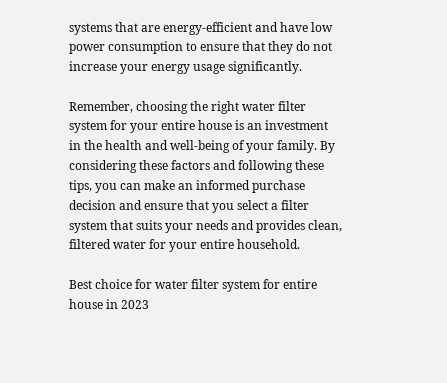systems that are energy-efficient and have low power consumption to ensure that they do not increase your energy usage significantly.

Remember, choosing the right water filter system for your entire house is an investment in the health and well-being of your family. By considering these factors and following these tips, you can make an informed purchase decision and ensure that you select a filter system that suits your needs and provides clean, filtered water for your entire household.

Best choice for water filter system for entire house in 2023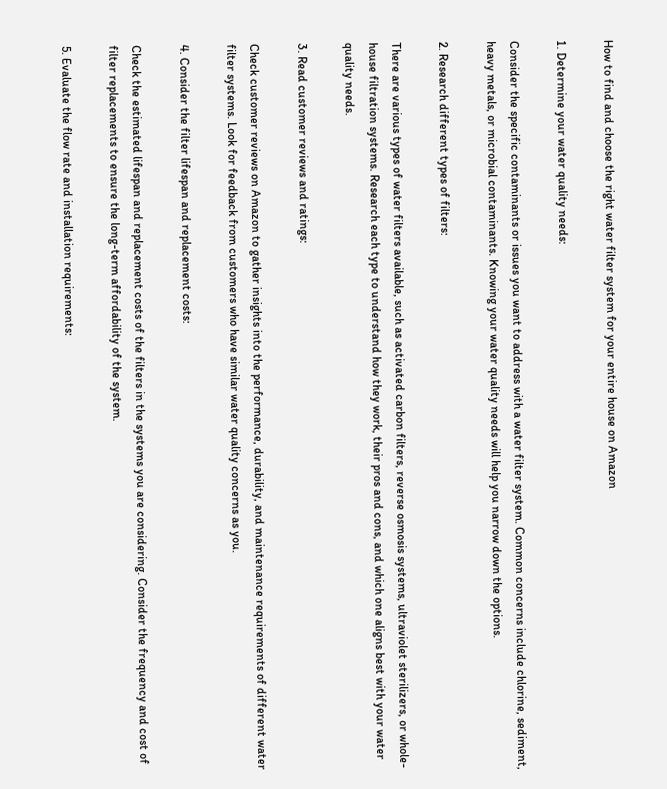How to find and choose the right water filter system for your entire house on Amazon

1. Determine your water quality needs:

Consider the specific contaminants or issues you want to address with a water filter system. Common concerns include chlorine, sediment, heavy metals, or microbial contaminants. Knowing your water quality needs will help you narrow down the options.

2. Research different types of filters:

There are various types of water filters available, such as activated carbon filters, reverse osmosis systems, ultraviolet sterilizers, or whole-house filtration systems. Research each type to understand how they work, their pros and cons, and which one aligns best with your water quality needs.

3. Read customer reviews and ratings:

Check customer reviews on Amazon to gather insights into the performance, durability, and maintenance requirements of different water filter systems. Look for feedback from customers who have similar water quality concerns as you.

4. Consider the filter lifespan and replacement costs:

Check the estimated lifespan and replacement costs of the filters in the systems you are considering. Consider the frequency and cost of filter replacements to ensure the long-term affordability of the system.

5. Evaluate the flow rate and installation requirements: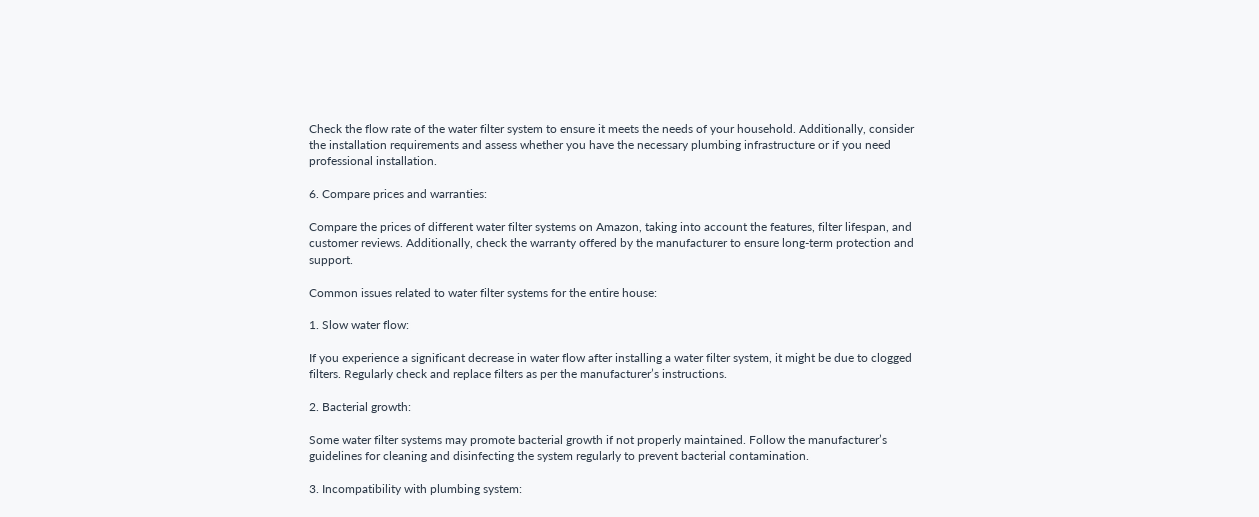Check the flow rate of the water filter system to ensure it meets the needs of your household. Additionally, consider the installation requirements and assess whether you have the necessary plumbing infrastructure or if you need professional installation.

6. Compare prices and warranties:

Compare the prices of different water filter systems on Amazon, taking into account the features, filter lifespan, and customer reviews. Additionally, check the warranty offered by the manufacturer to ensure long-term protection and support.

Common issues related to water filter systems for the entire house:

1. Slow water flow:

If you experience a significant decrease in water flow after installing a water filter system, it might be due to clogged filters. Regularly check and replace filters as per the manufacturer’s instructions.

2. Bacterial growth:

Some water filter systems may promote bacterial growth if not properly maintained. Follow the manufacturer’s guidelines for cleaning and disinfecting the system regularly to prevent bacterial contamination.

3. Incompatibility with plumbing system: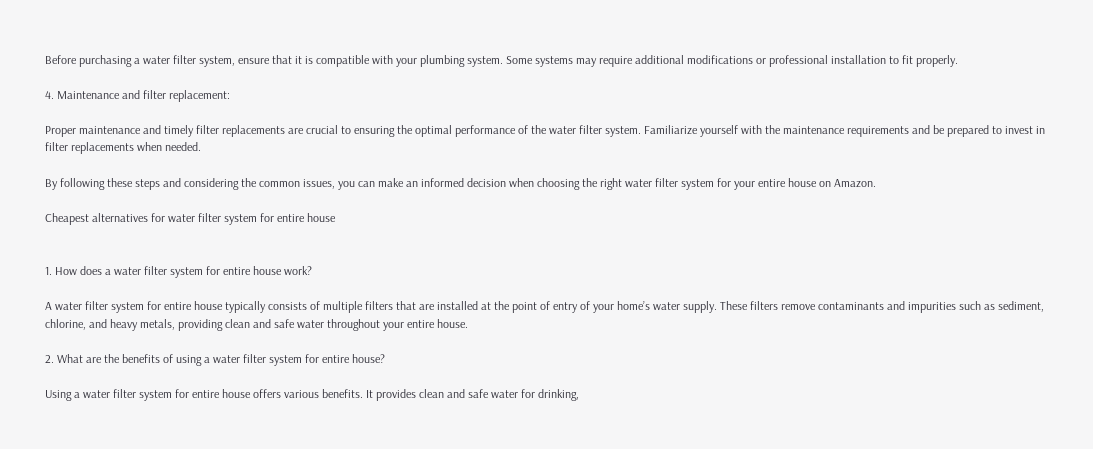Before purchasing a water filter system, ensure that it is compatible with your plumbing system. Some systems may require additional modifications or professional installation to fit properly.

4. Maintenance and filter replacement:

Proper maintenance and timely filter replacements are crucial to ensuring the optimal performance of the water filter system. Familiarize yourself with the maintenance requirements and be prepared to invest in filter replacements when needed.

By following these steps and considering the common issues, you can make an informed decision when choosing the right water filter system for your entire house on Amazon.

Cheapest alternatives for water filter system for entire house


1. How does a water filter system for entire house work?

A water filter system for entire house typically consists of multiple filters that are installed at the point of entry of your home’s water supply. These filters remove contaminants and impurities such as sediment, chlorine, and heavy metals, providing clean and safe water throughout your entire house.

2. What are the benefits of using a water filter system for entire house?

Using a water filter system for entire house offers various benefits. It provides clean and safe water for drinking,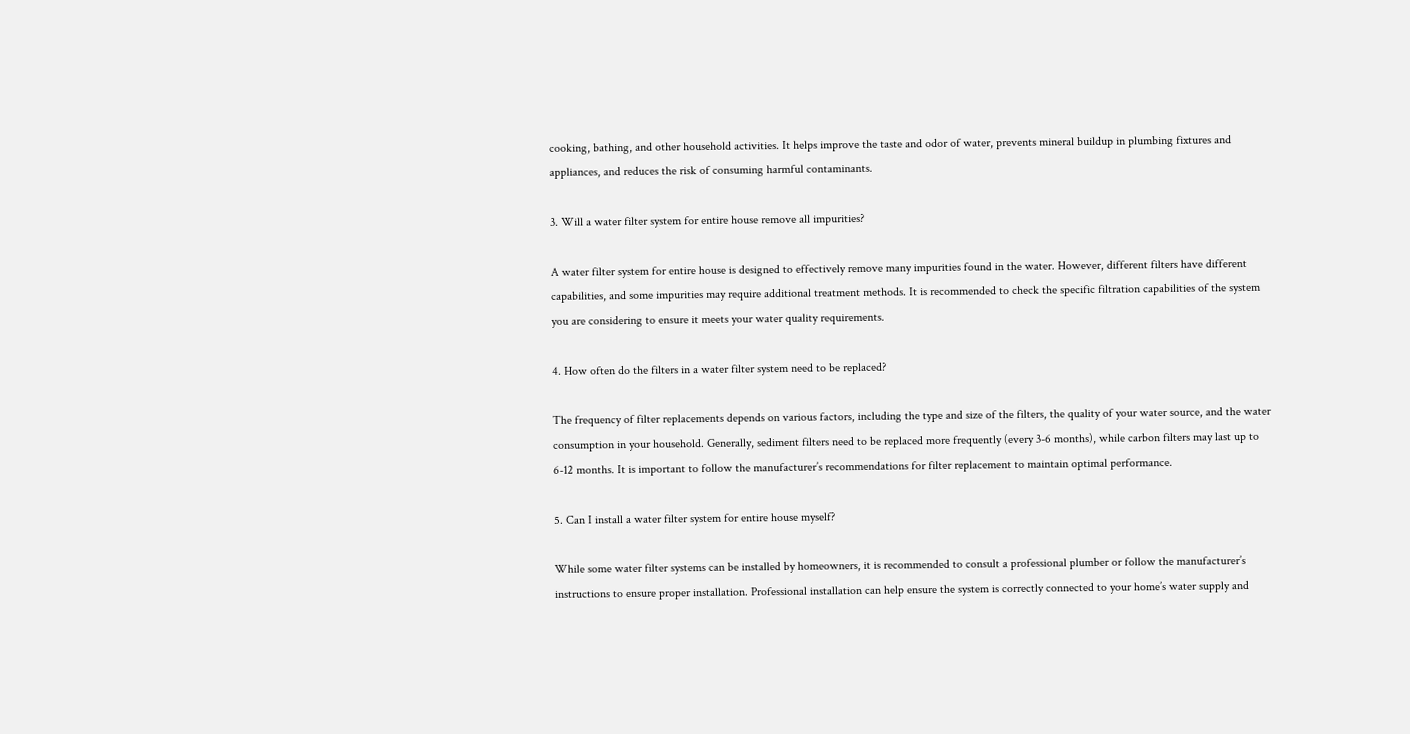cooking, bathing, and other household activities. It helps improve the taste and odor of water, prevents mineral buildup in plumbing fixtures and appliances, and reduces the risk of consuming harmful contaminants.

3. Will a water filter system for entire house remove all impurities?

A water filter system for entire house is designed to effectively remove many impurities found in the water. However, different filters have different capabilities, and some impurities may require additional treatment methods. It is recommended to check the specific filtration capabilities of the system you are considering to ensure it meets your water quality requirements.

4. How often do the filters in a water filter system need to be replaced?

The frequency of filter replacements depends on various factors, including the type and size of the filters, the quality of your water source, and the water consumption in your household. Generally, sediment filters need to be replaced more frequently (every 3-6 months), while carbon filters may last up to 6-12 months. It is important to follow the manufacturer’s recommendations for filter replacement to maintain optimal performance.

5. Can I install a water filter system for entire house myself?

While some water filter systems can be installed by homeowners, it is recommended to consult a professional plumber or follow the manufacturer’s instructions to ensure proper installation. Professional installation can help ensure the system is correctly connected to your home’s water supply and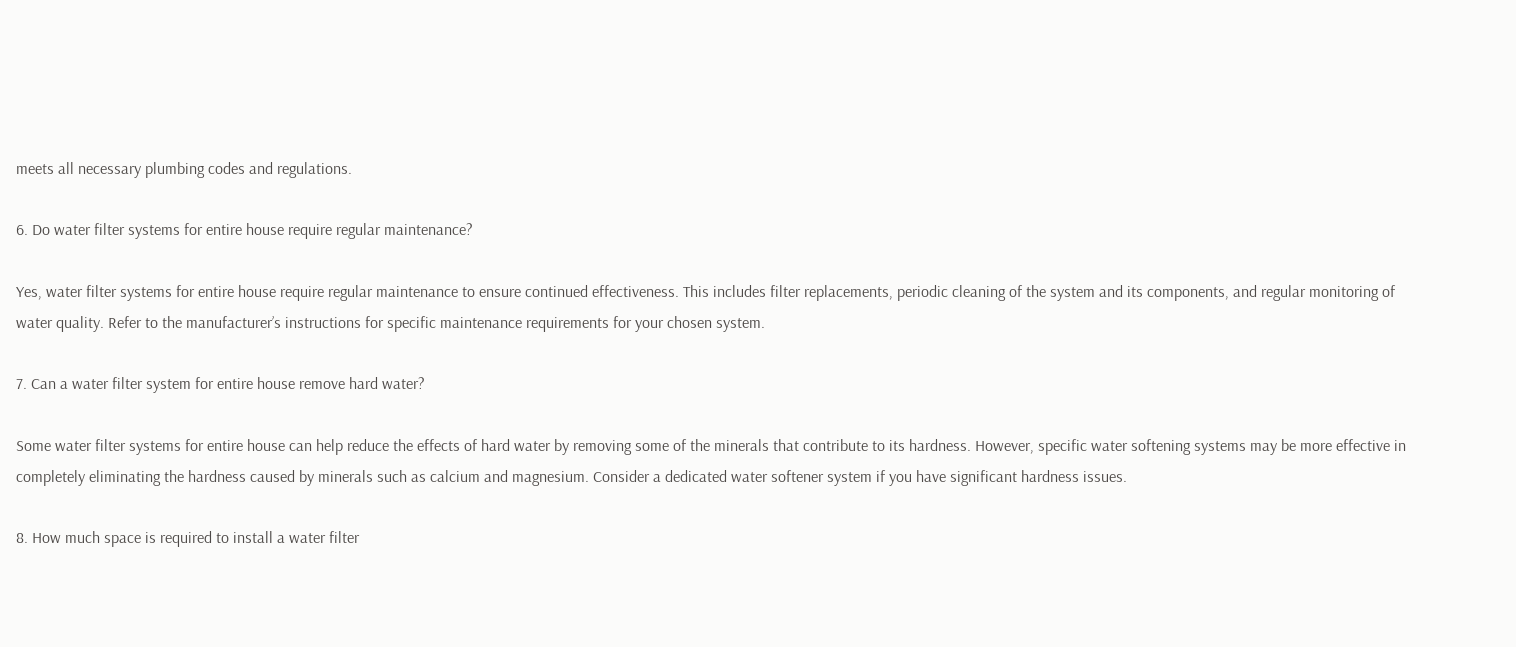meets all necessary plumbing codes and regulations.

6. Do water filter systems for entire house require regular maintenance?

Yes, water filter systems for entire house require regular maintenance to ensure continued effectiveness. This includes filter replacements, periodic cleaning of the system and its components, and regular monitoring of water quality. Refer to the manufacturer’s instructions for specific maintenance requirements for your chosen system.

7. Can a water filter system for entire house remove hard water?

Some water filter systems for entire house can help reduce the effects of hard water by removing some of the minerals that contribute to its hardness. However, specific water softening systems may be more effective in completely eliminating the hardness caused by minerals such as calcium and magnesium. Consider a dedicated water softener system if you have significant hardness issues.

8. How much space is required to install a water filter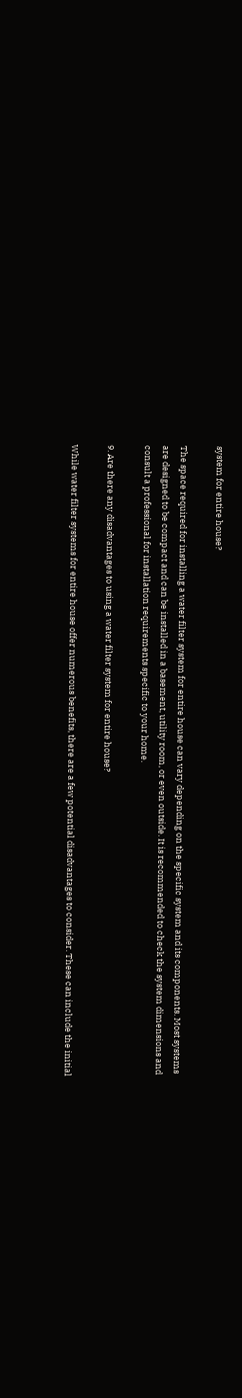system for entire house?

The space required for installing a water filter system for entire house can vary depending on the specific system and its components. Most systems are designed to be compact and can be installed in a basement, utility room, or even outside. It is recommended to check the system dimensions and consult a professional for installation requirements specific to your home.

9. Are there any disadvantages to using a water filter system for entire house?

While water filter systems for entire house offer numerous benefits, there are a few potential disadvantages to consider. These can include the initial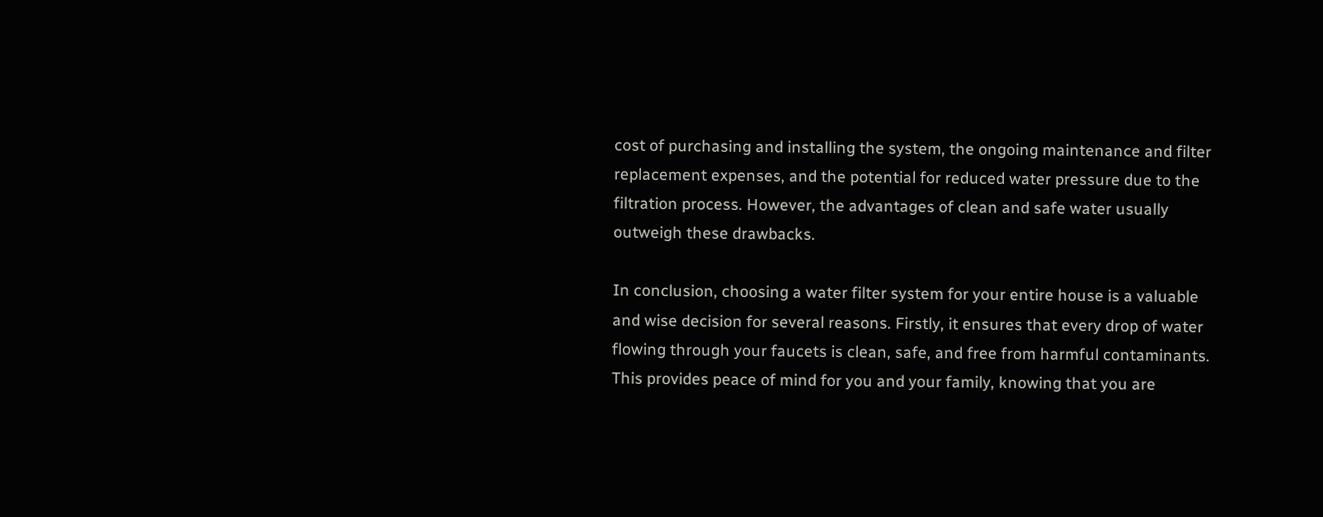cost of purchasing and installing the system, the ongoing maintenance and filter replacement expenses, and the potential for reduced water pressure due to the filtration process. However, the advantages of clean and safe water usually outweigh these drawbacks.

In conclusion, choosing a water filter system for your entire house is a valuable and wise decision for several reasons. Firstly, it ensures that every drop of water flowing through your faucets is clean, safe, and free from harmful contaminants. This provides peace of mind for you and your family, knowing that you are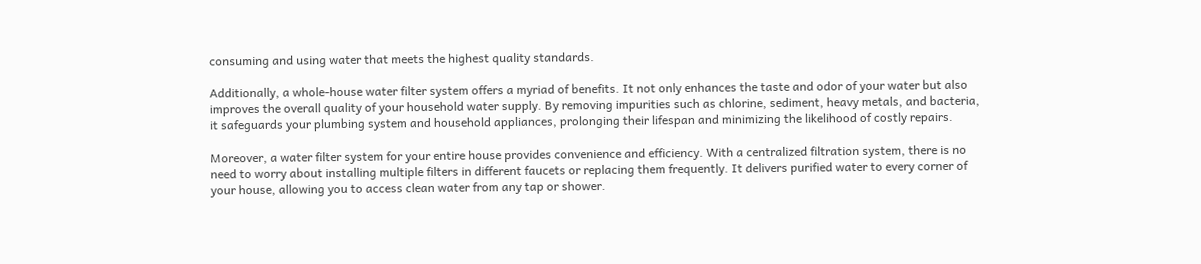consuming and using water that meets the highest quality standards.

Additionally, a whole-house water filter system offers a myriad of benefits. It not only enhances the taste and odor of your water but also improves the overall quality of your household water supply. By removing impurities such as chlorine, sediment, heavy metals, and bacteria, it safeguards your plumbing system and household appliances, prolonging their lifespan and minimizing the likelihood of costly repairs.

Moreover, a water filter system for your entire house provides convenience and efficiency. With a centralized filtration system, there is no need to worry about installing multiple filters in different faucets or replacing them frequently. It delivers purified water to every corner of your house, allowing you to access clean water from any tap or shower.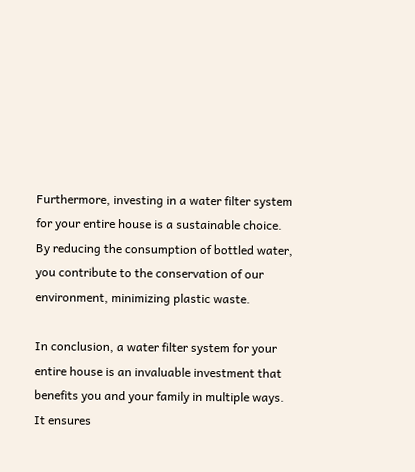Furthermore, investing in a water filter system for your entire house is a sustainable choice. By reducing the consumption of bottled water, you contribute to the conservation of our environment, minimizing plastic waste.

In conclusion, a water filter system for your entire house is an invaluable investment that benefits you and your family in multiple ways. It ensures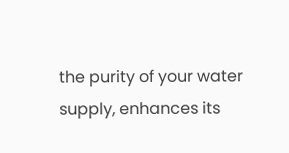the purity of your water supply, enhances its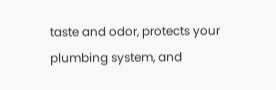taste and odor, protects your plumbing system, and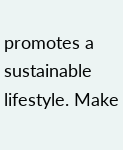promotes a sustainable lifestyle. Make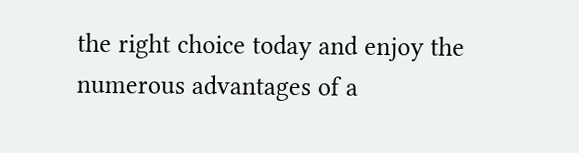the right choice today and enjoy the numerous advantages of a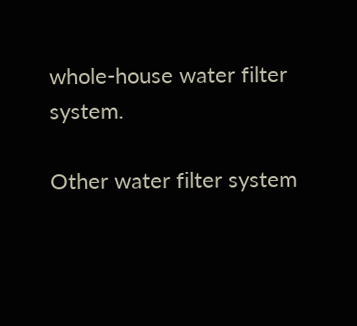whole-house water filter system.

Other water filter system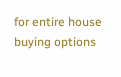for entire house buying options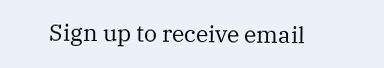Sign up to receive email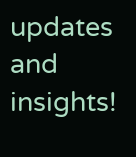updates and insights!